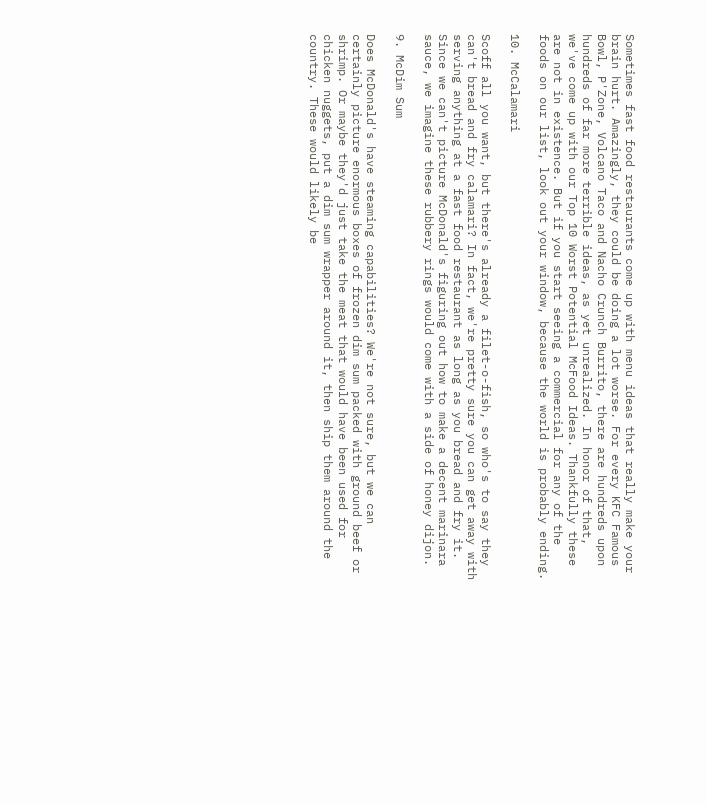Sometimes fast food restaurants come up with menu ideas that really make your brain hurt. Amazingly, they could be doing a lot worse. For every KFC Famous Bowl, P'Zone, Volcano Taco and Nacho Crunch Burrito, there are hundreds upon hundreds of far more terrible ideas, as yet unrealized. In honor of that, we've come up with our Top 10 Worst Potential McFood Ideas. Thankfully these are not in existence. But if you start seeing a commercial for any of the foods on our list, look out your window, because the world is probably ending.

10. McCalamari

Scoff all you want, but there's already a filet-o-fish, so who's to say they can't bread and fry calamari? In fact, we're pretty sure you can get away with serving anything at a fast food restaurant as long as you bread and fry it. Since we can't picture McDonald's figuring out how to make a decent marinara sauce, we imagine these rubbery rings would come with a side of honey dijon.

9. McDim Sum

Does McDonald's have steaming capabilities? We're not sure, but we can certainly picture enormous boxes of frozen dim sum packed with ground beef or shrimp. Or maybe they'd just take the meat that would have been used for chicken nuggets, put a dim sum wrapper around it, then ship them around the country. These would likely be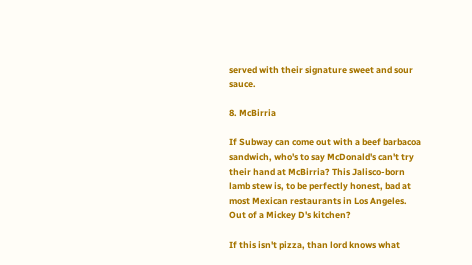served with their signature sweet and sour sauce.

8. McBirria

If Subway can come out with a beef barbacoa sandwich, who's to say McDonald's can't try their hand at McBirria? This Jalisco-born lamb stew is, to be perfectly honest, bad at most Mexican restaurants in Los Angeles. Out of a Mickey D's kitchen?

If this isn't pizza, than lord knows what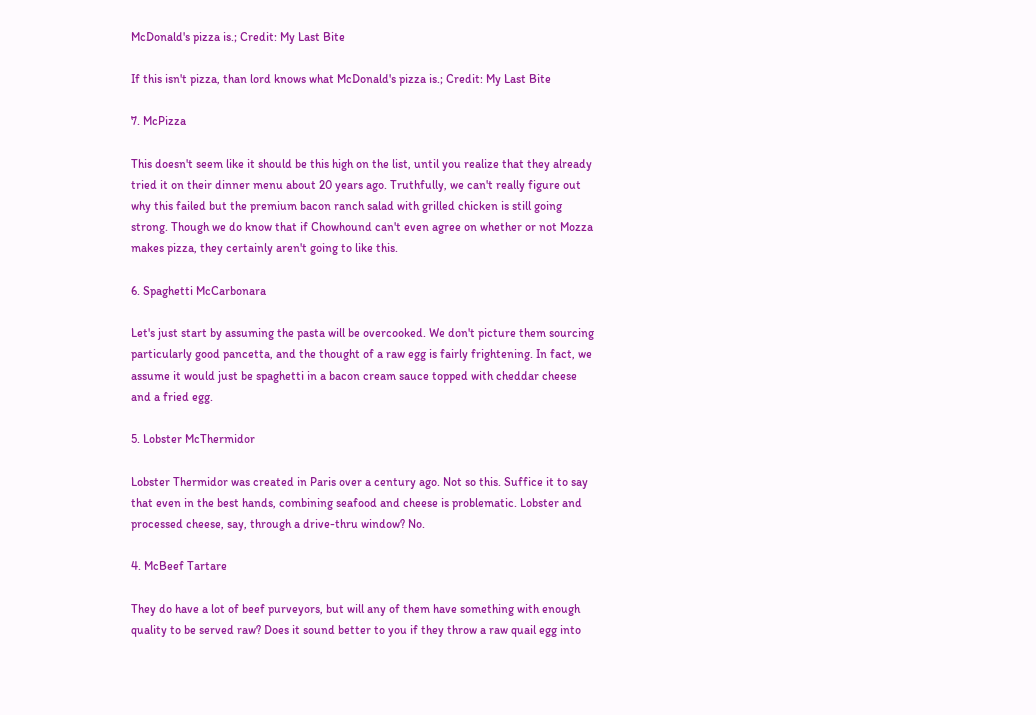McDonald's pizza is.; Credit: My Last Bite

If this isn't pizza, than lord knows what McDonald's pizza is.; Credit: My Last Bite

7. McPizza

This doesn't seem like it should be this high on the list, until you realize that they already tried it on their dinner menu about 20 years ago. Truthfully, we can't really figure out why this failed but the premium bacon ranch salad with grilled chicken is still going strong. Though we do know that if Chowhound can't even agree on whether or not Mozza makes pizza, they certainly aren't going to like this.

6. Spaghetti McCarbonara

Let's just start by assuming the pasta will be overcooked. We don't picture them sourcing particularly good pancetta, and the thought of a raw egg is fairly frightening. In fact, we assume it would just be spaghetti in a bacon cream sauce topped with cheddar cheese and a fried egg.

5. Lobster McThermidor

Lobster Thermidor was created in Paris over a century ago. Not so this. Suffice it to say that even in the best hands, combining seafood and cheese is problematic. Lobster and processed cheese, say, through a drive-thru window? No.

4. McBeef Tartare

They do have a lot of beef purveyors, but will any of them have something with enough quality to be served raw? Does it sound better to you if they throw a raw quail egg into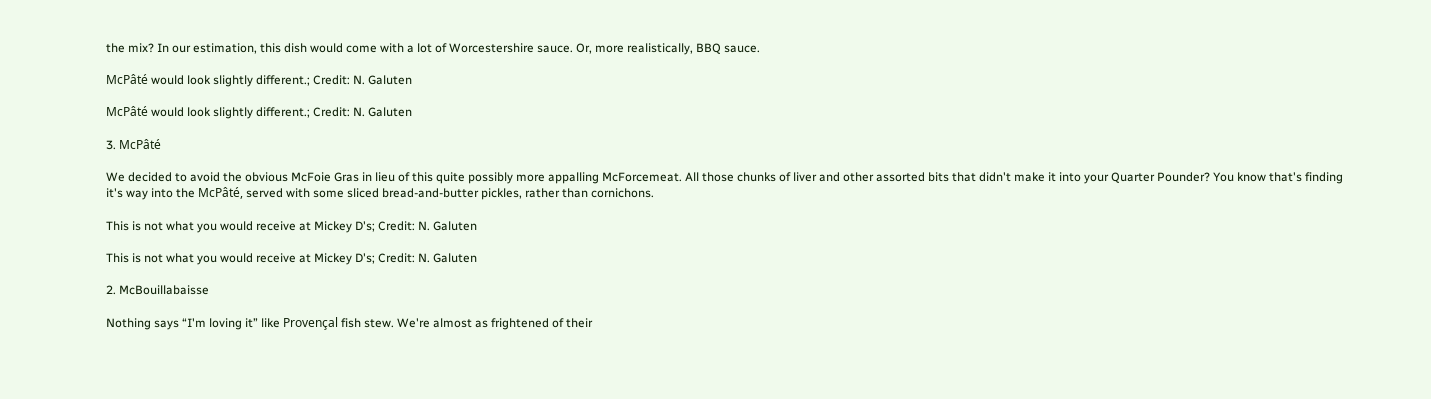the mix? In our estimation, this dish would come with a lot of Worcestershire sauce. Or, more realistically, BBQ sauce.

McPâté would look slightly different.; Credit: N. Galuten

McPâté would look slightly different.; Credit: N. Galuten

3. McPâté

We decided to avoid the obvious McFoie Gras in lieu of this quite possibly more appalling McForcemeat. All those chunks of liver and other assorted bits that didn't make it into your Quarter Pounder? You know that's finding it's way into the McPâté, served with some sliced bread-and-butter pickles, rather than cornichons.

This is not what you would receive at Mickey D's; Credit: N. Galuten

This is not what you would receive at Mickey D's; Credit: N. Galuten

2. McBouillabaisse

Nothing says “I'm loving it” like Provençal fish stew. We're almost as frightened of their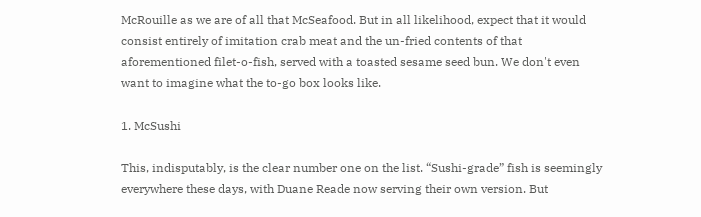McRouille as we are of all that McSeafood. But in all likelihood, expect that it would consist entirely of imitation crab meat and the un-fried contents of that aforementioned filet-o-fish, served with a toasted sesame seed bun. We don't even want to imagine what the to-go box looks like.

1. McSushi

This, indisputably, is the clear number one on the list. “Sushi-grade” fish is seemingly everywhere these days, with Duane Reade now serving their own version. But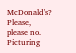McDonald's? Please, please no. Picturing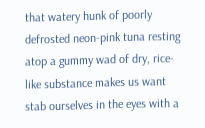that watery hunk of poorly defrosted neon-pink tuna resting atop a gummy wad of dry, rice-like substance makes us want stab ourselves in the eyes with a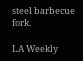steel barbecue fork.

LA Weekly